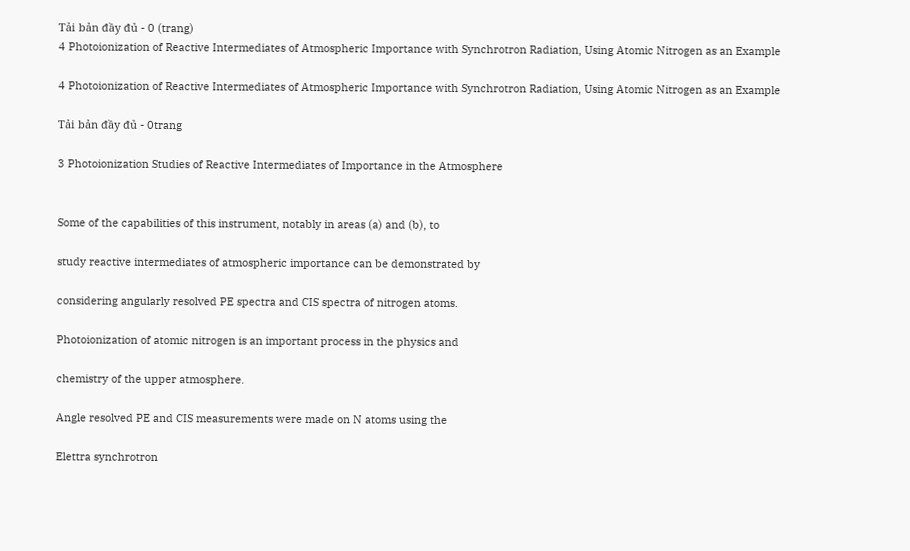Tải bản đầy đủ - 0 (trang)
4 Photoionization of Reactive Intermediates of Atmospheric Importance with Synchrotron Radiation, Using Atomic Nitrogen as an Example

4 Photoionization of Reactive Intermediates of Atmospheric Importance with Synchrotron Radiation, Using Atomic Nitrogen as an Example

Tải bản đầy đủ - 0trang

3 Photoionization Studies of Reactive Intermediates of Importance in the Atmosphere


Some of the capabilities of this instrument, notably in areas (a) and (b), to

study reactive intermediates of atmospheric importance can be demonstrated by

considering angularly resolved PE spectra and CIS spectra of nitrogen atoms.

Photoionization of atomic nitrogen is an important process in the physics and

chemistry of the upper atmosphere.

Angle resolved PE and CIS measurements were made on N atoms using the

Elettra synchrotron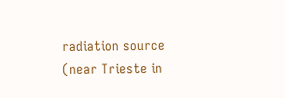radiation source (near Trieste in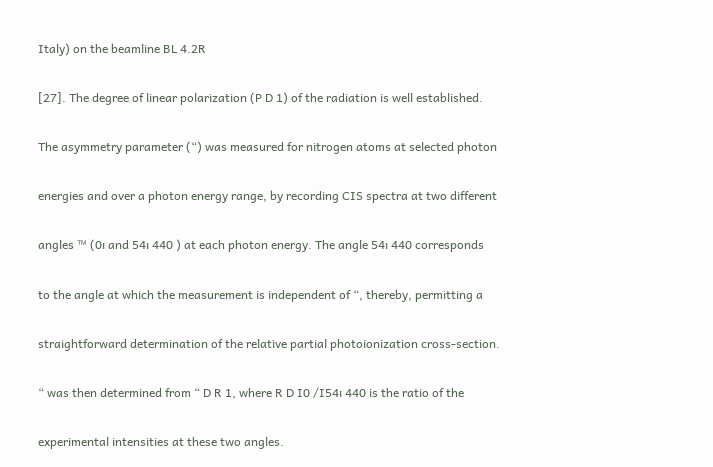Italy) on the beamline BL 4.2R

[27]. The degree of linear polarization (P D 1) of the radiation is well established.

The asymmetry parameter (“) was measured for nitrogen atoms at selected photon

energies and over a photon energy range, by recording CIS spectra at two different

angles ™ (0ı and 54ı 440 ) at each photon energy. The angle 54ı 440 corresponds

to the angle at which the measurement is independent of “, thereby, permitting a

straightforward determination of the relative partial photoionization cross-section.

“ was then determined from “ D R 1, where R D I0 /I54ı 440 is the ratio of the

experimental intensities at these two angles.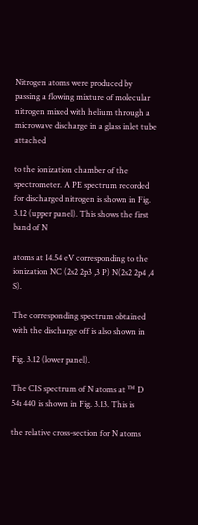Nitrogen atoms were produced by passing a flowing mixture of molecular nitrogen mixed with helium through a microwave discharge in a glass inlet tube attached

to the ionization chamber of the spectrometer. A PE spectrum recorded for discharged nitrogen is shown in Fig. 3.12 (upper panel). This shows the first band of N

atoms at 14.54 eV corresponding to the ionization NC (2s2 2p3 ,3 P) N(2s2 2p4 ,4 S).

The corresponding spectrum obtained with the discharge off is also shown in

Fig. 3.12 (lower panel).

The CIS spectrum of N atoms at ™ D 54ı 440 is shown in Fig. 3.13. This is

the relative cross-section for N atoms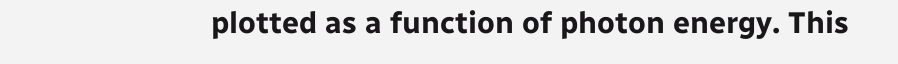plotted as a function of photon energy. This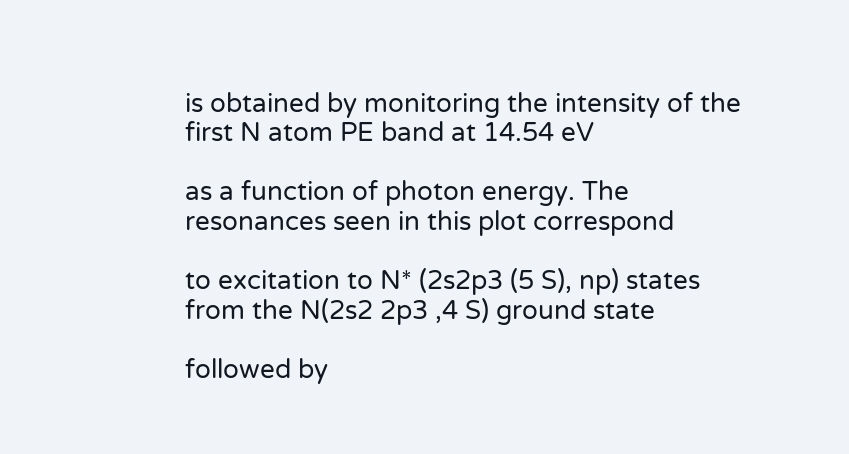is obtained by monitoring the intensity of the first N atom PE band at 14.54 eV

as a function of photon energy. The resonances seen in this plot correspond

to excitation to N* (2s2p3 (5 S), np) states from the N(2s2 2p3 ,4 S) ground state

followed by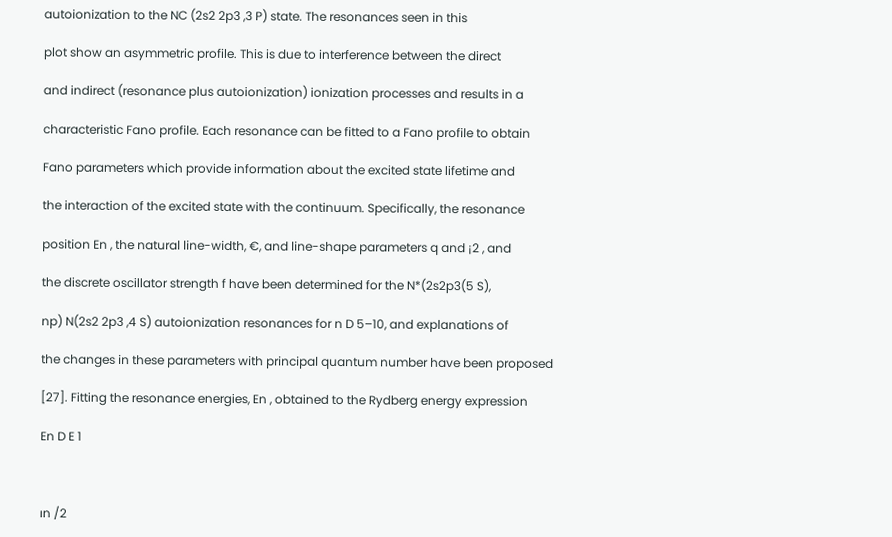autoionization to the NC (2s2 2p3 ,3 P) state. The resonances seen in this

plot show an asymmetric profile. This is due to interference between the direct

and indirect (resonance plus autoionization) ionization processes and results in a

characteristic Fano profile. Each resonance can be fitted to a Fano profile to obtain

Fano parameters which provide information about the excited state lifetime and

the interaction of the excited state with the continuum. Specifically, the resonance

position En , the natural line-width, €, and line-shape parameters q and ¡2 , and

the discrete oscillator strength f have been determined for the N*(2s2p3(5 S),

np) N(2s2 2p3 ,4 S) autoionization resonances for n D 5–10, and explanations of

the changes in these parameters with principal quantum number have been proposed

[27]. Fitting the resonance energies, En , obtained to the Rydberg energy expression

En D E 1



ın /2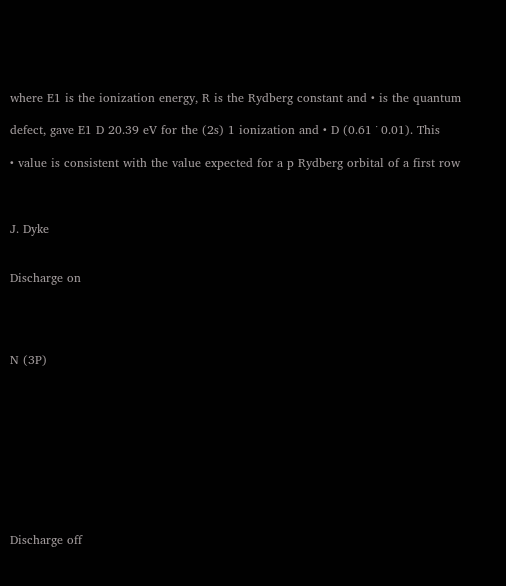where E1 is the ionization energy, R is the Rydberg constant and • is the quantum

defect, gave E1 D 20.39 eV for the (2s) 1 ionization and • D (0.61 ˙ 0.01). This

• value is consistent with the value expected for a p Rydberg orbital of a first row



J. Dyke


Discharge on




N (3P)










Discharge off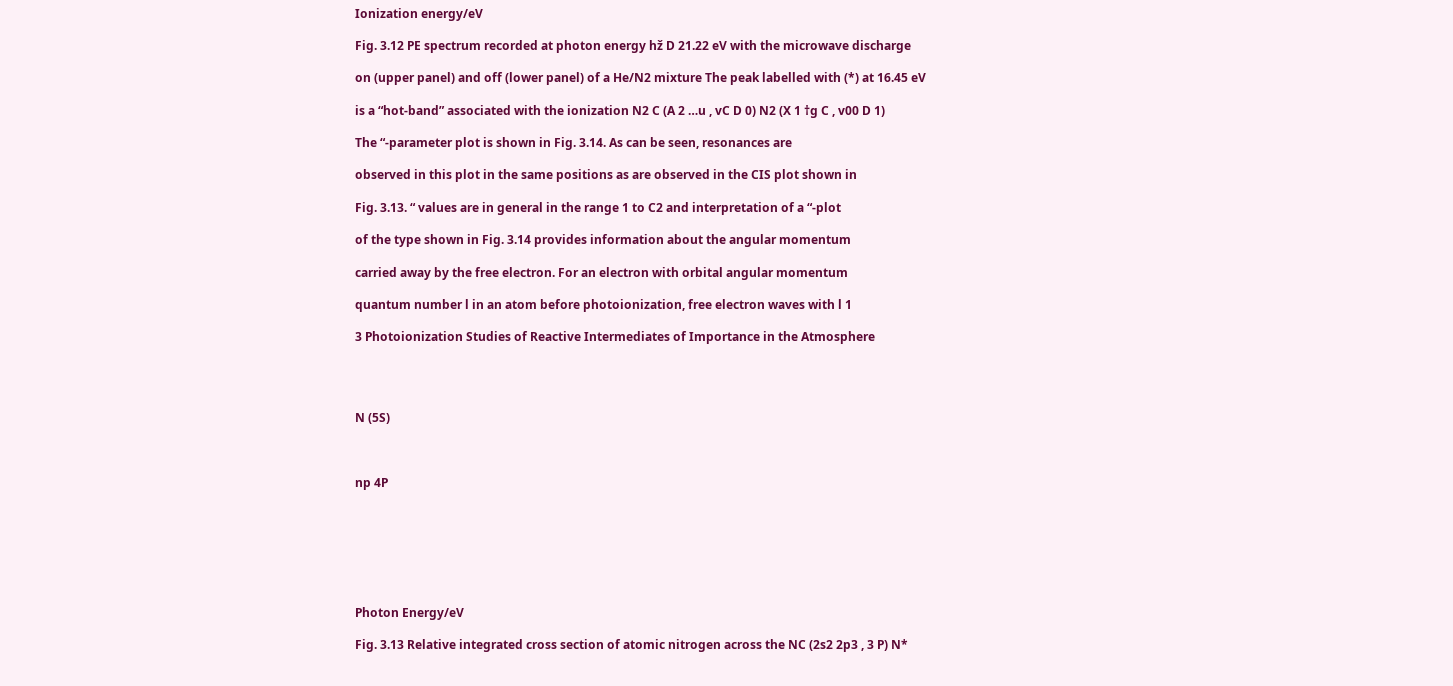Ionization energy/eV

Fig. 3.12 PE spectrum recorded at photon energy hž D 21.22 eV with the microwave discharge

on (upper panel) and off (lower panel) of a He/N2 mixture The peak labelled with (*) at 16.45 eV

is a “hot-band” associated with the ionization N2 C (A 2 …u , vC D 0) N2 (X 1 †g C , v00 D 1)

The “-parameter plot is shown in Fig. 3.14. As can be seen, resonances are

observed in this plot in the same positions as are observed in the CIS plot shown in

Fig. 3.13. “ values are in general in the range 1 to C2 and interpretation of a “-plot

of the type shown in Fig. 3.14 provides information about the angular momentum

carried away by the free electron. For an electron with orbital angular momentum

quantum number l in an atom before photoionization, free electron waves with l 1

3 Photoionization Studies of Reactive Intermediates of Importance in the Atmosphere




N (5S)



np 4P







Photon Energy/eV

Fig. 3.13 Relative integrated cross section of atomic nitrogen across the NC (2s2 2p3 , 3 P) N*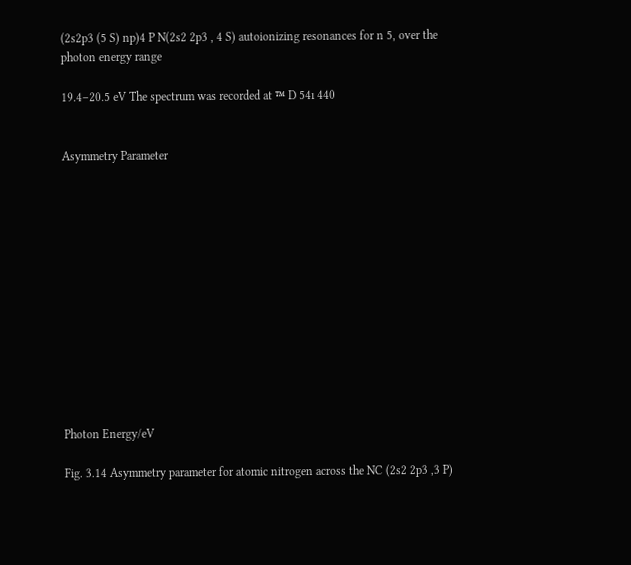(2s2p3 (5 S) np)4 P N(2s2 2p3 , 4 S) autoionizing resonances for n 5, over the photon energy range

19.4–20.5 eV The spectrum was recorded at ™ D 54ı 440


Asymmetry Parameter













Photon Energy/eV

Fig. 3.14 Asymmetry parameter for atomic nitrogen across the NC (2s2 2p3 ,3 P)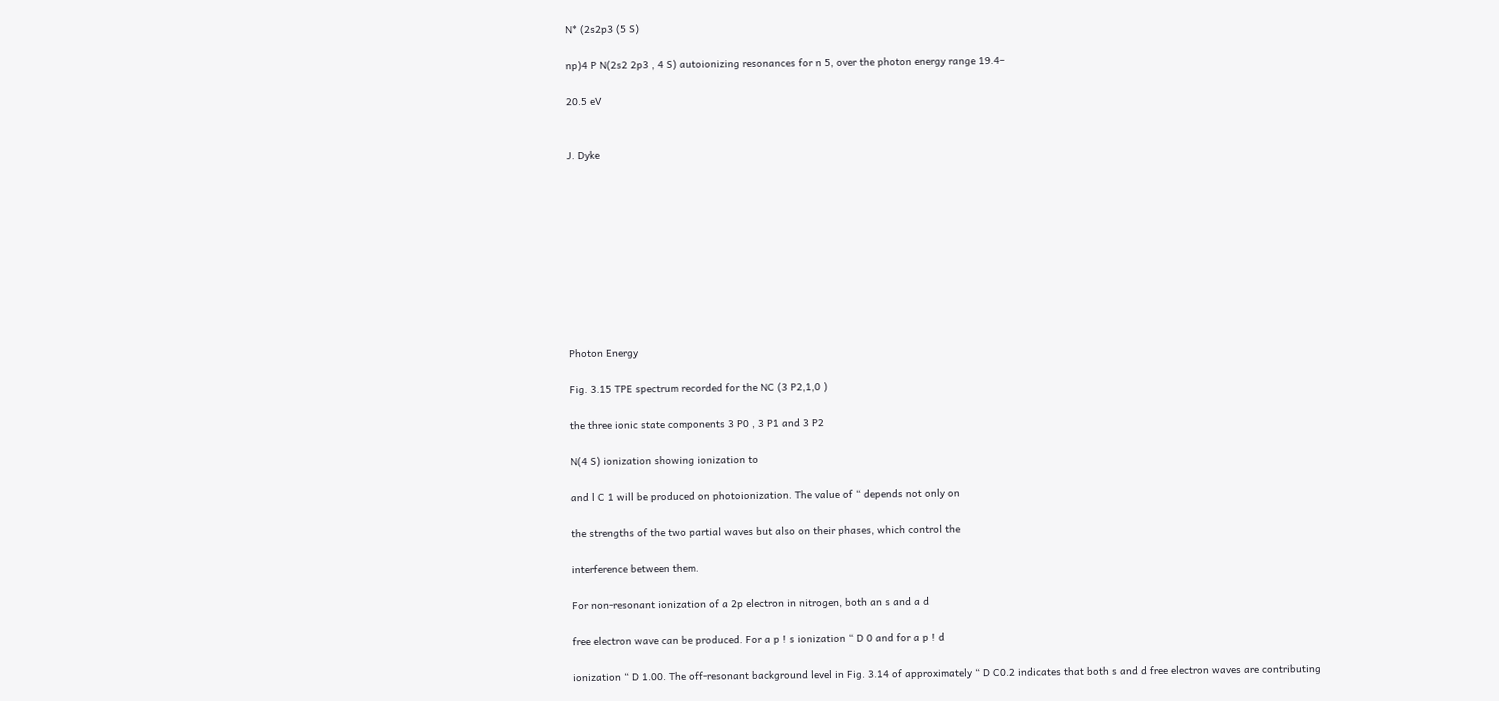N* (2s2p3 (5 S)

np)4 P N(2s2 2p3 , 4 S) autoionizing resonances for n 5, over the photon energy range 19.4–

20.5 eV


J. Dyke










Photon Energy

Fig. 3.15 TPE spectrum recorded for the NC (3 P2,1,0 )

the three ionic state components 3 P0 , 3 P1 and 3 P2

N(4 S) ionization showing ionization to

and l C 1 will be produced on photoionization. The value of “ depends not only on

the strengths of the two partial waves but also on their phases, which control the

interference between them.

For non-resonant ionization of a 2p electron in nitrogen, both an s and a d

free electron wave can be produced. For a p ! s ionization “ D 0 and for a p ! d

ionization “ D 1.00. The off-resonant background level in Fig. 3.14 of approximately “ D C0.2 indicates that both s and d free electron waves are contributing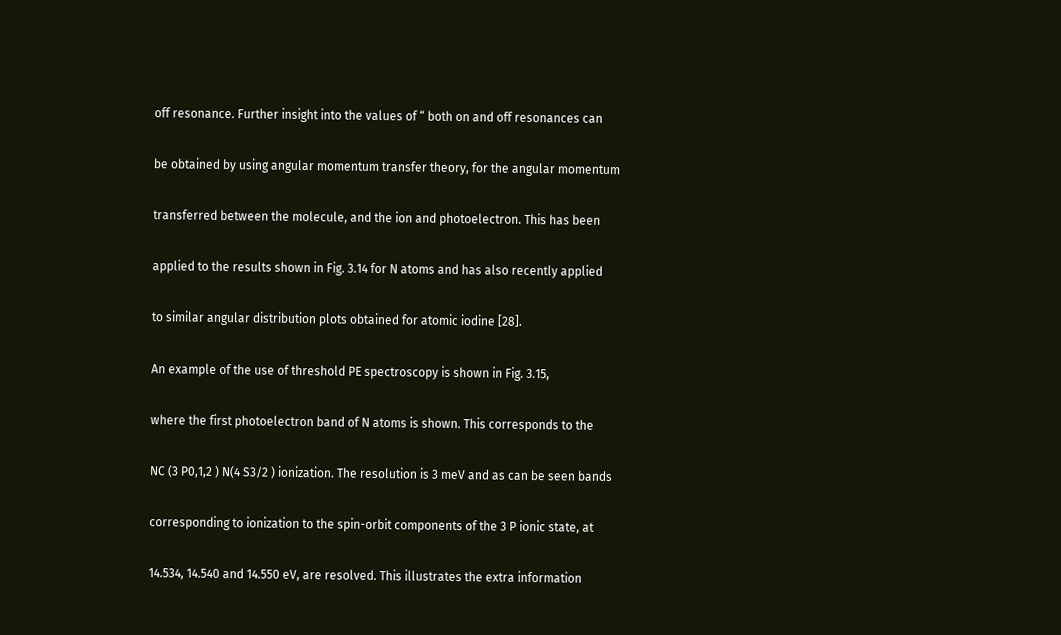off resonance. Further insight into the values of “ both on and off resonances can

be obtained by using angular momentum transfer theory, for the angular momentum

transferred between the molecule, and the ion and photoelectron. This has been

applied to the results shown in Fig. 3.14 for N atoms and has also recently applied

to similar angular distribution plots obtained for atomic iodine [28].

An example of the use of threshold PE spectroscopy is shown in Fig. 3.15,

where the first photoelectron band of N atoms is shown. This corresponds to the

NC (3 P0,1,2 ) N(4 S3/2 ) ionization. The resolution is 3 meV and as can be seen bands

corresponding to ionization to the spin-orbit components of the 3 P ionic state, at

14.534, 14.540 and 14.550 eV, are resolved. This illustrates the extra information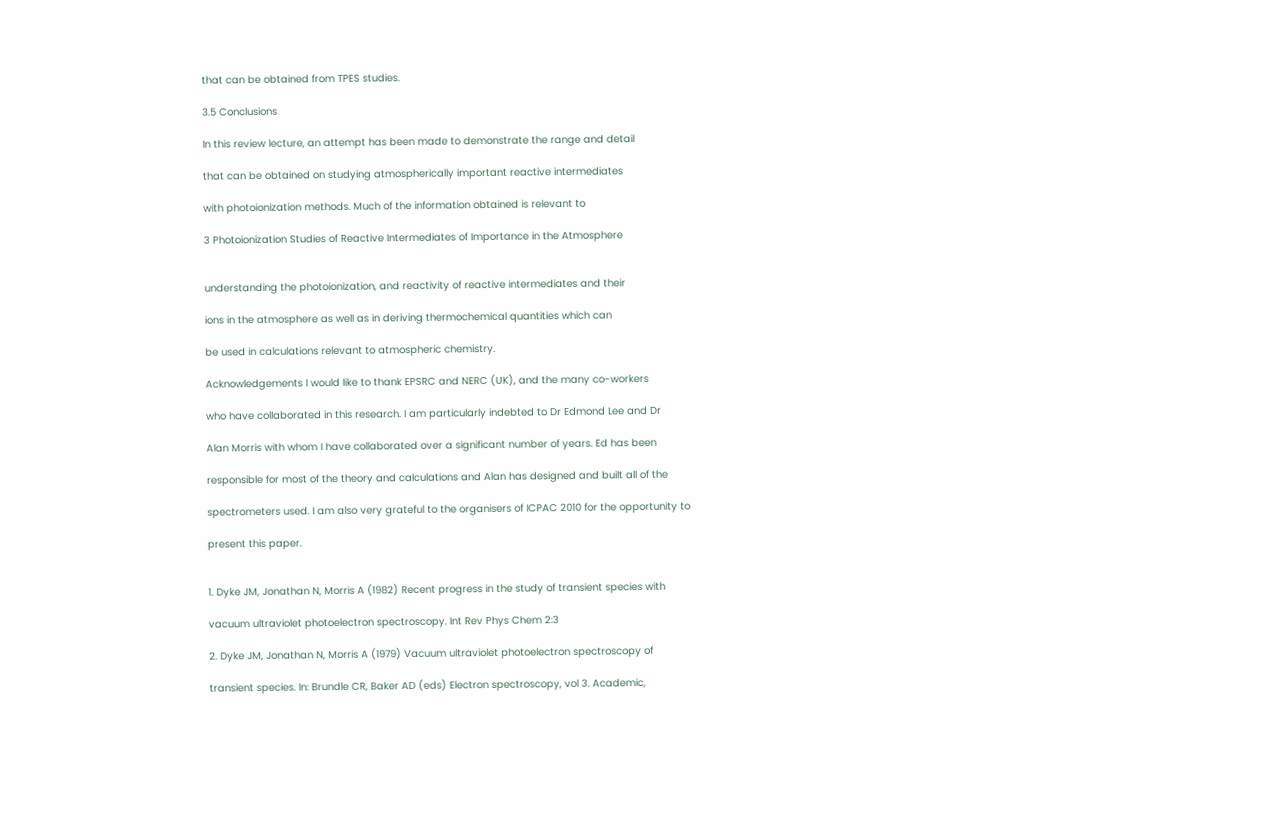that can be obtained from TPES studies.

3.5 Conclusions

In this review lecture, an attempt has been made to demonstrate the range and detail

that can be obtained on studying atmospherically important reactive intermediates

with photoionization methods. Much of the information obtained is relevant to

3 Photoionization Studies of Reactive Intermediates of Importance in the Atmosphere


understanding the photoionization, and reactivity of reactive intermediates and their

ions in the atmosphere as well as in deriving thermochemical quantities which can

be used in calculations relevant to atmospheric chemistry.

Acknowledgements I would like to thank EPSRC and NERC (UK), and the many co-workers

who have collaborated in this research. I am particularly indebted to Dr Edmond Lee and Dr

Alan Morris with whom I have collaborated over a significant number of years. Ed has been

responsible for most of the theory and calculations and Alan has designed and built all of the

spectrometers used. I am also very grateful to the organisers of ICPAC 2010 for the opportunity to

present this paper.


1. Dyke JM, Jonathan N, Morris A (1982) Recent progress in the study of transient species with

vacuum ultraviolet photoelectron spectroscopy. Int Rev Phys Chem 2:3

2. Dyke JM, Jonathan N, Morris A (1979) Vacuum ultraviolet photoelectron spectroscopy of

transient species. In: Brundle CR, Baker AD (eds) Electron spectroscopy, vol 3. Academic,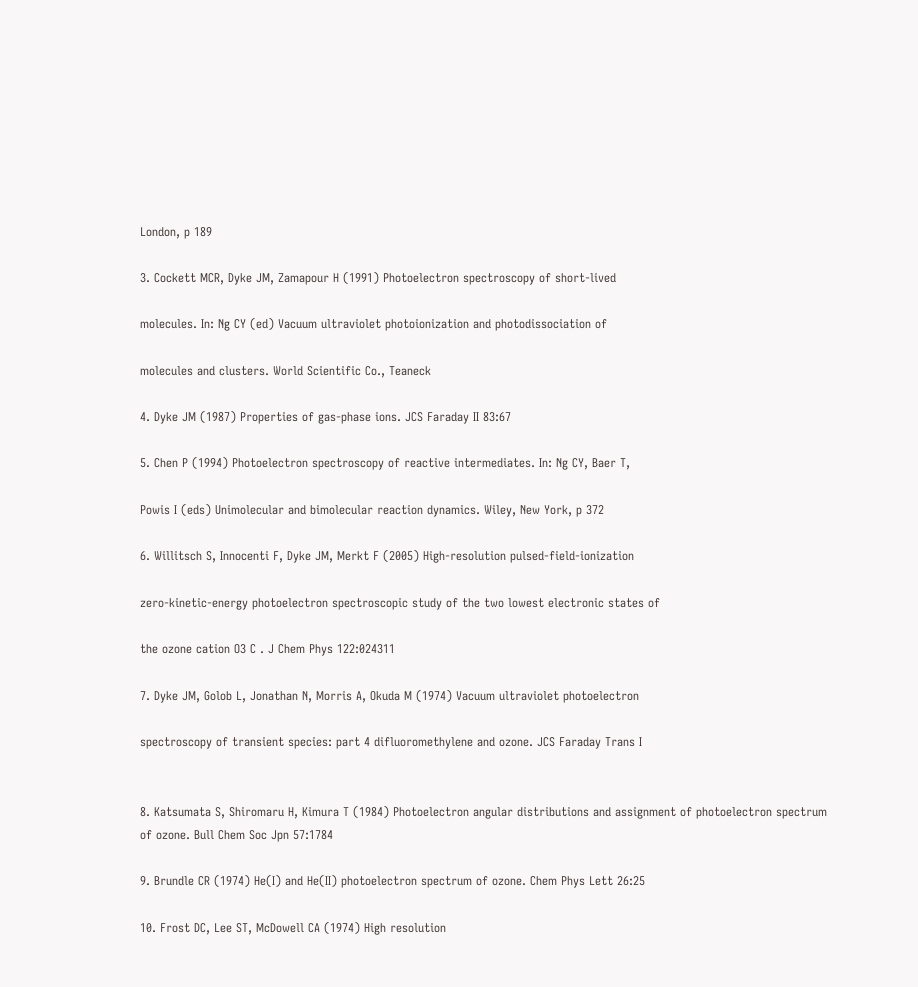London, p 189

3. Cockett MCR, Dyke JM, Zamapour H (1991) Photoelectron spectroscopy of short-lived

molecules. In: Ng CY (ed) Vacuum ultraviolet photoionization and photodissociation of

molecules and clusters. World Scientific Co., Teaneck

4. Dyke JM (1987) Properties of gas-phase ions. JCS Faraday II 83:67

5. Chen P (1994) Photoelectron spectroscopy of reactive intermediates. In: Ng CY, Baer T,

Powis I (eds) Unimolecular and bimolecular reaction dynamics. Wiley, New York, p 372

6. Willitsch S, Innocenti F, Dyke JM, Merkt F (2005) High-resolution pulsed-field-ionization

zero-kinetic-energy photoelectron spectroscopic study of the two lowest electronic states of

the ozone cation O3 C . J Chem Phys 122:024311

7. Dyke JM, Golob L, Jonathan N, Morris A, Okuda M (1974) Vacuum ultraviolet photoelectron

spectroscopy of transient species: part 4 difluoromethylene and ozone. JCS Faraday Trans I


8. Katsumata S, Shiromaru H, Kimura T (1984) Photoelectron angular distributions and assignment of photoelectron spectrum of ozone. Bull Chem Soc Jpn 57:1784

9. Brundle CR (1974) He(I) and He(II) photoelectron spectrum of ozone. Chem Phys Lett 26:25

10. Frost DC, Lee ST, McDowell CA (1974) High resolution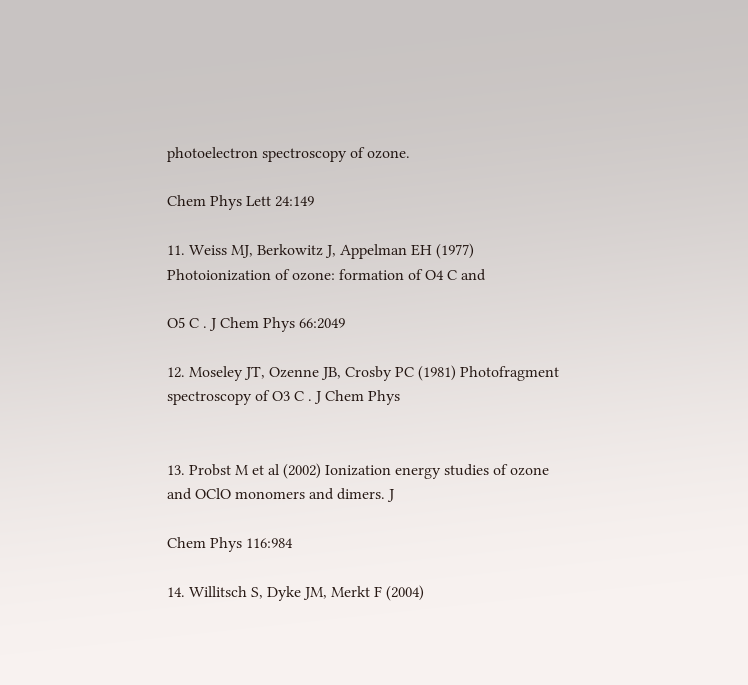photoelectron spectroscopy of ozone.

Chem Phys Lett 24:149

11. Weiss MJ, Berkowitz J, Appelman EH (1977) Photoionization of ozone: formation of O4 C and

O5 C . J Chem Phys 66:2049

12. Moseley JT, Ozenne JB, Crosby PC (1981) Photofragment spectroscopy of O3 C . J Chem Phys


13. Probst M et al (2002) Ionization energy studies of ozone and OClO monomers and dimers. J

Chem Phys 116:984

14. Willitsch S, Dyke JM, Merkt F (2004)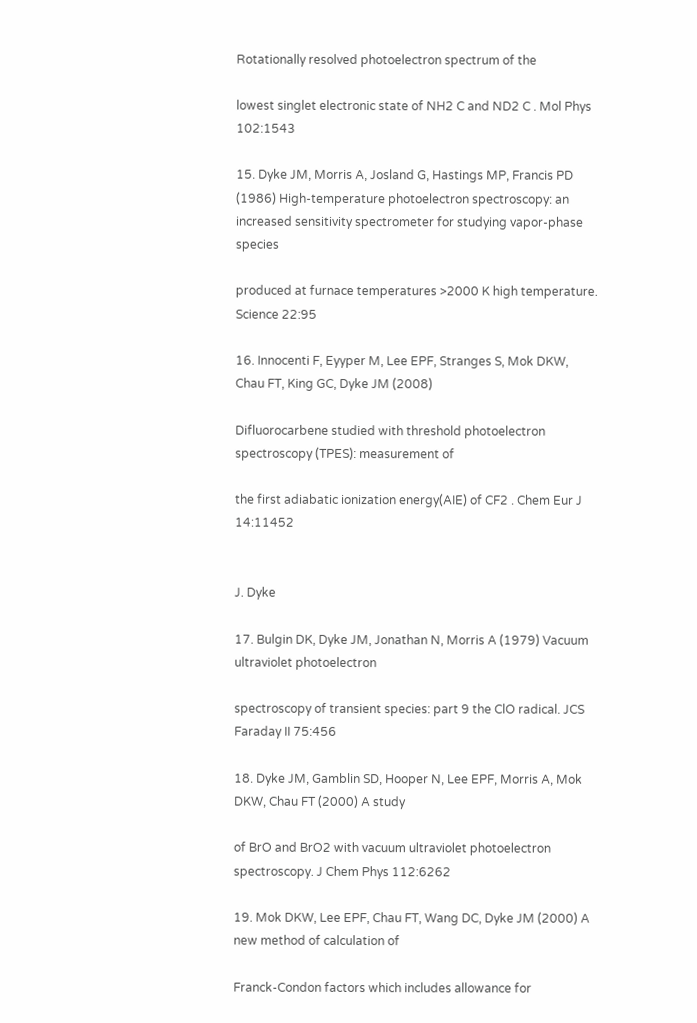Rotationally resolved photoelectron spectrum of the

lowest singlet electronic state of NH2 C and ND2 C . Mol Phys 102:1543

15. Dyke JM, Morris A, Josland G, Hastings MP, Francis PD (1986) High-temperature photoelectron spectroscopy: an increased sensitivity spectrometer for studying vapor-phase species

produced at furnace temperatures >2000 K high temperature. Science 22:95

16. Innocenti F, Eyyper M, Lee EPF, Stranges S, Mok DKW, Chau FT, King GC, Dyke JM (2008)

Difluorocarbene studied with threshold photoelectron spectroscopy (TPES): measurement of

the first adiabatic ionization energy(AIE) of CF2 . Chem Eur J 14:11452


J. Dyke

17. Bulgin DK, Dyke JM, Jonathan N, Morris A (1979) Vacuum ultraviolet photoelectron

spectroscopy of transient species: part 9 the ClO radical. JCS Faraday II 75:456

18. Dyke JM, Gamblin SD, Hooper N, Lee EPF, Morris A, Mok DKW, Chau FT (2000) A study

of BrO and BrO2 with vacuum ultraviolet photoelectron spectroscopy. J Chem Phys 112:6262

19. Mok DKW, Lee EPF, Chau FT, Wang DC, Dyke JM (2000) A new method of calculation of

Franck-Condon factors which includes allowance for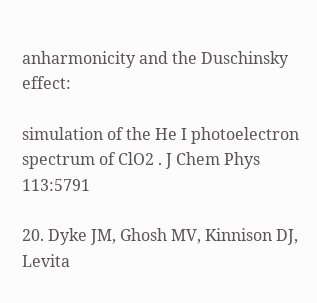anharmonicity and the Duschinsky effect:

simulation of the He I photoelectron spectrum of ClO2 . J Chem Phys 113:5791

20. Dyke JM, Ghosh MV, Kinnison DJ, Levita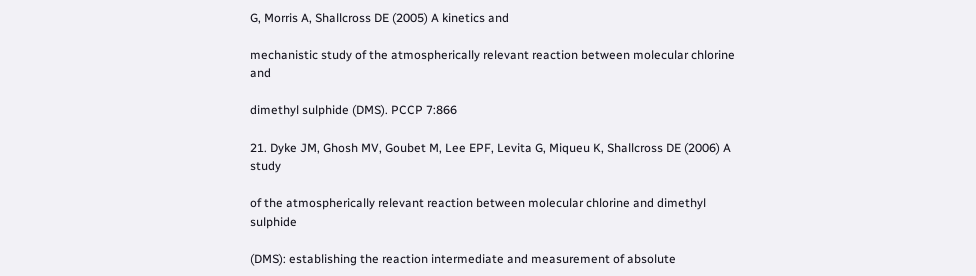G, Morris A, Shallcross DE (2005) A kinetics and

mechanistic study of the atmospherically relevant reaction between molecular chlorine and

dimethyl sulphide (DMS). PCCP 7:866

21. Dyke JM, Ghosh MV, Goubet M, Lee EPF, Levita G, Miqueu K, Shallcross DE (2006) A study

of the atmospherically relevant reaction between molecular chlorine and dimethyl sulphide

(DMS): establishing the reaction intermediate and measurement of absolute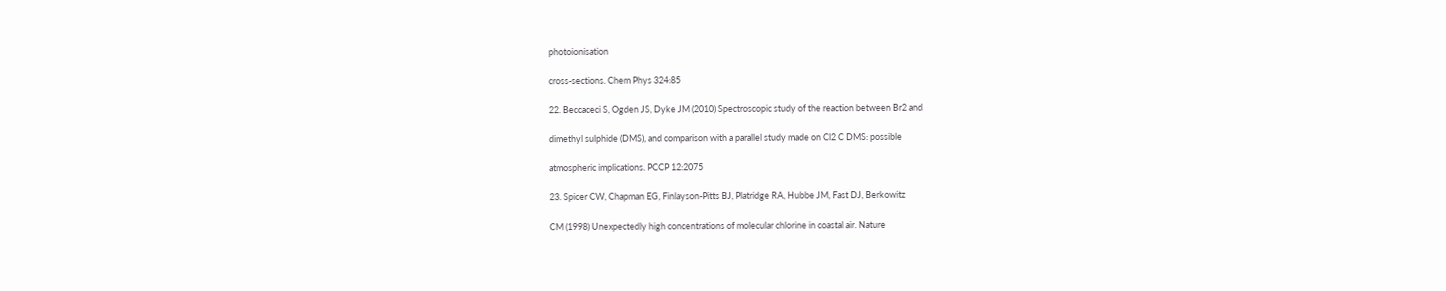photoionisation

cross-sections. Chem Phys 324:85

22. Beccaceci S, Ogden JS, Dyke JM (2010) Spectroscopic study of the reaction between Br2 and

dimethyl sulphide (DMS), and comparison with a parallel study made on Cl2 C DMS: possible

atmospheric implications. PCCP 12:2075

23. Spicer CW, Chapman EG, Finlayson-Pitts BJ, Platridge RA, Hubbe JM, Fast DJ, Berkowitz

CM (1998) Unexpectedly high concentrations of molecular chlorine in coastal air. Nature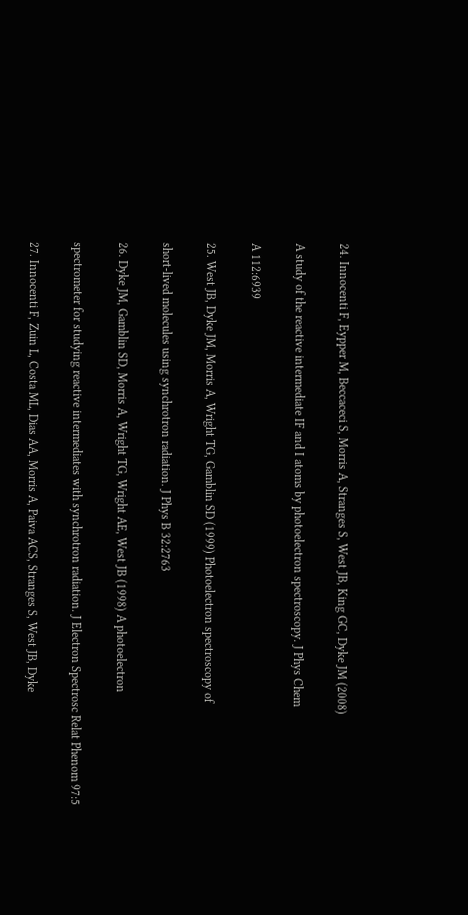24. Innocenti F, Eypper M, Beccaceci S, Morris A, Stranges S, West JB, King GC, Dyke JM (2008)

A study of the reactive intermediate IF and I atoms by photoelectron spectroscopy. J Phys Chem

A 112:6939

25. West JB, Dyke JM, Morris A, Wright TG, Gamblin SD (1999) Photoelectron spectroscopy of

short-lived molecules using synchrotron radiation. J Phys B 32:2763

26. Dyke JM, Gamblin SD, Morris A, Wright TG, Wright AE, West JB (1998) A photoelectron

spectrometer for studying reactive intermediates with synchrotron radiation. J Electron Spectrosc Relat Phenom 97:5

27. Innocenti F, Zuin L, Costa ML, Dias AA, Morris A, Paiva ACS, Stranges S, West JB, Dyke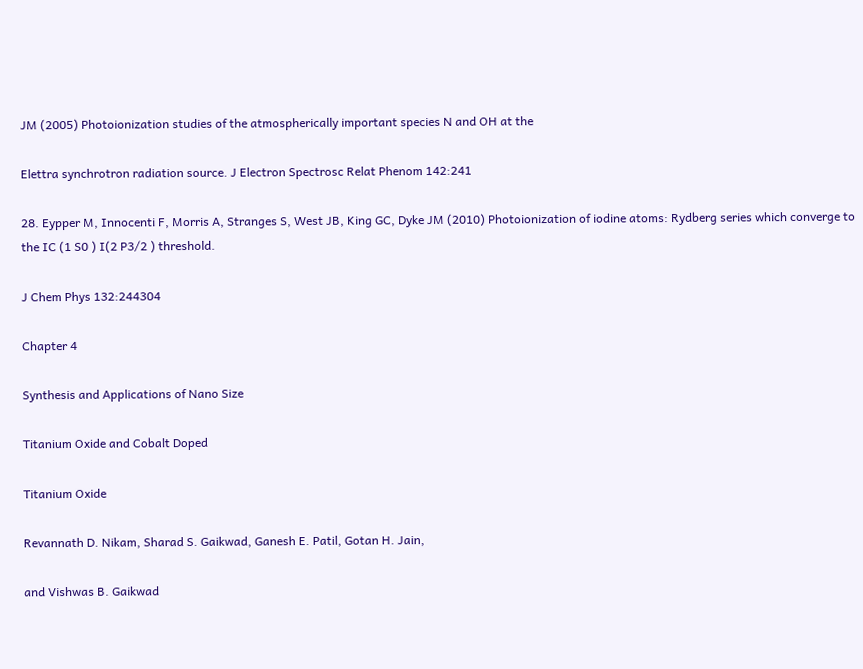JM (2005) Photoionization studies of the atmospherically important species N and OH at the

Elettra synchrotron radiation source. J Electron Spectrosc Relat Phenom 142:241

28. Eypper M, Innocenti F, Morris A, Stranges S, West JB, King GC, Dyke JM (2010) Photoionization of iodine atoms: Rydberg series which converge to the IC (1 S0 ) I(2 P3/2 ) threshold.

J Chem Phys 132:244304

Chapter 4

Synthesis and Applications of Nano Size

Titanium Oxide and Cobalt Doped

Titanium Oxide

Revannath D. Nikam, Sharad S. Gaikwad, Ganesh E. Patil, Gotan H. Jain,

and Vishwas B. Gaikwad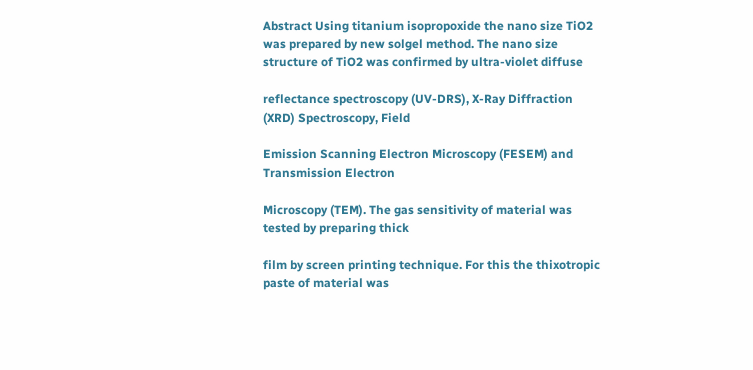Abstract Using titanium isopropoxide the nano size TiO2 was prepared by new solgel method. The nano size structure of TiO2 was confirmed by ultra-violet diffuse

reflectance spectroscopy (UV-DRS), X-Ray Diffraction (XRD) Spectroscopy, Field

Emission Scanning Electron Microscopy (FESEM) and Transmission Electron

Microscopy (TEM). The gas sensitivity of material was tested by preparing thick

film by screen printing technique. For this the thixotropic paste of material was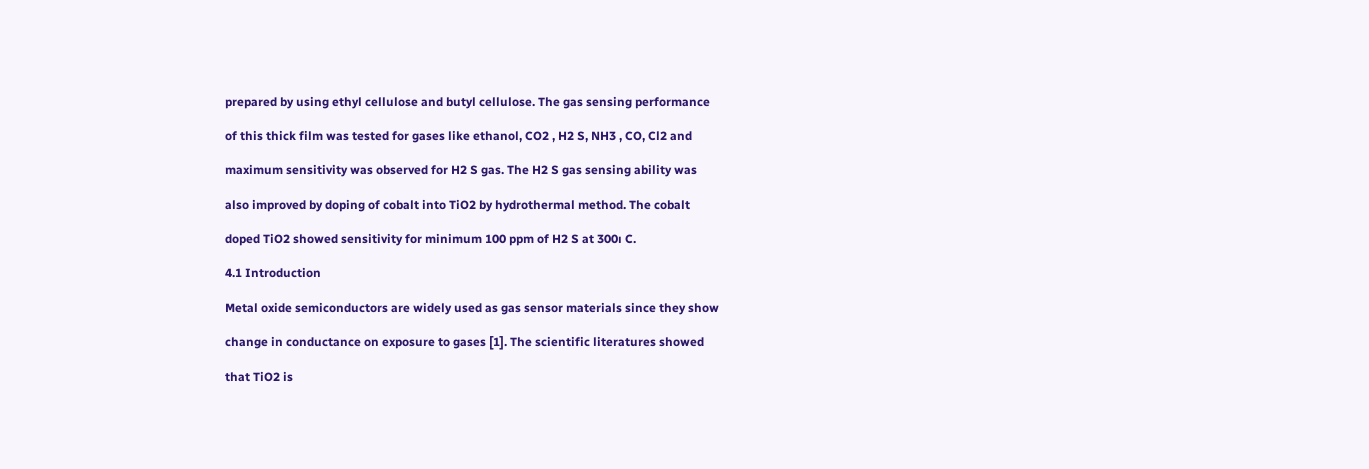prepared by using ethyl cellulose and butyl cellulose. The gas sensing performance

of this thick film was tested for gases like ethanol, CO2 , H2 S, NH3 , CO, Cl2 and

maximum sensitivity was observed for H2 S gas. The H2 S gas sensing ability was

also improved by doping of cobalt into TiO2 by hydrothermal method. The cobalt

doped TiO2 showed sensitivity for minimum 100 ppm of H2 S at 300ı C.

4.1 Introduction

Metal oxide semiconductors are widely used as gas sensor materials since they show

change in conductance on exposure to gases [1]. The scientific literatures showed

that TiO2 is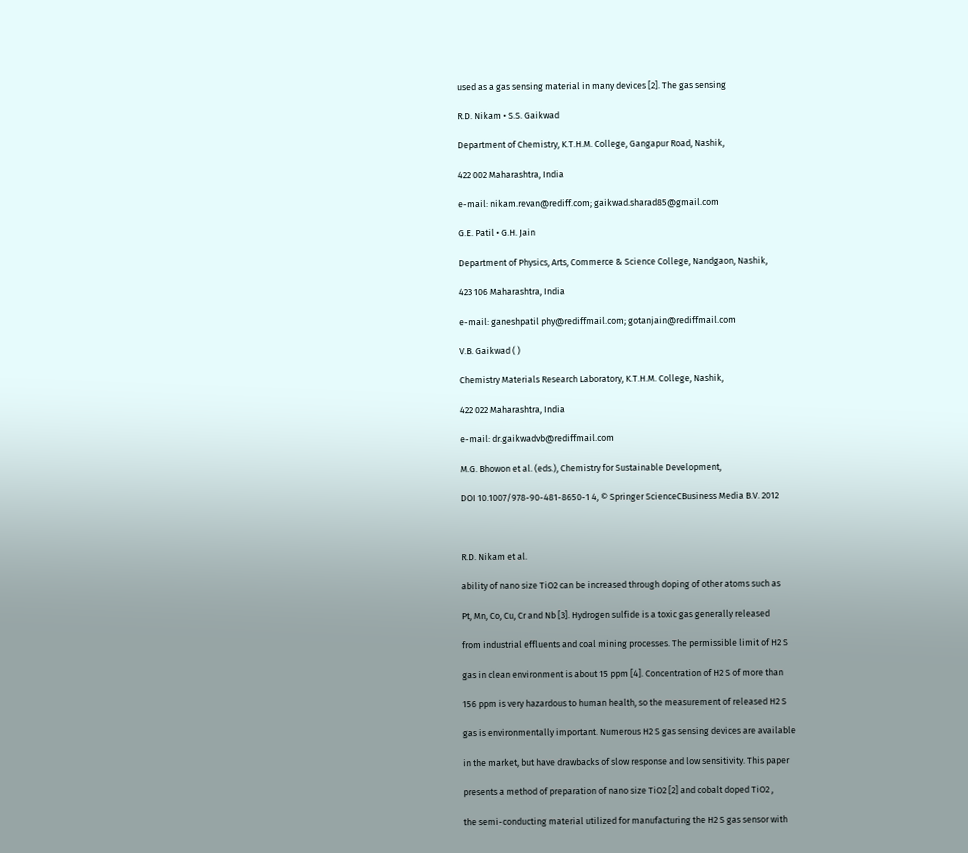used as a gas sensing material in many devices [2]. The gas sensing

R.D. Nikam • S.S. Gaikwad

Department of Chemistry, K.T.H.M. College, Gangapur Road, Nashik,

422 002 Maharashtra, India

e-mail: nikam.revan@rediff.com; gaikwad.sharad85@gmail.com

G.E. Patil • G.H. Jain

Department of Physics, Arts, Commerce & Science College, Nandgaon, Nashik,

423 106 Maharashtra, India

e-mail: ganeshpatil phy@rediffmail.com; gotanjain@rediffmail.com

V.B. Gaikwad ( )

Chemistry Materials Research Laboratory, K.T.H.M. College, Nashik,

422 022 Maharashtra, India

e-mail: dr.gaikwadvb@rediffmail.com

M.G. Bhowon et al. (eds.), Chemistry for Sustainable Development,

DOI 10.1007/978-90-481-8650-1 4, © Springer ScienceCBusiness Media B.V. 2012



R.D. Nikam et al.

ability of nano size TiO2 can be increased through doping of other atoms such as

Pt, Mn, Co, Cu, Cr and Nb [3]. Hydrogen sulfide is a toxic gas generally released

from industrial effluents and coal mining processes. The permissible limit of H2 S

gas in clean environment is about 15 ppm [4]. Concentration of H2 S of more than

156 ppm is very hazardous to human health, so the measurement of released H2 S

gas is environmentally important. Numerous H2 S gas sensing devices are available

in the market, but have drawbacks of slow response and low sensitivity. This paper

presents a method of preparation of nano size TiO2 [2] and cobalt doped TiO2 ,

the semi-conducting material utilized for manufacturing the H2 S gas sensor with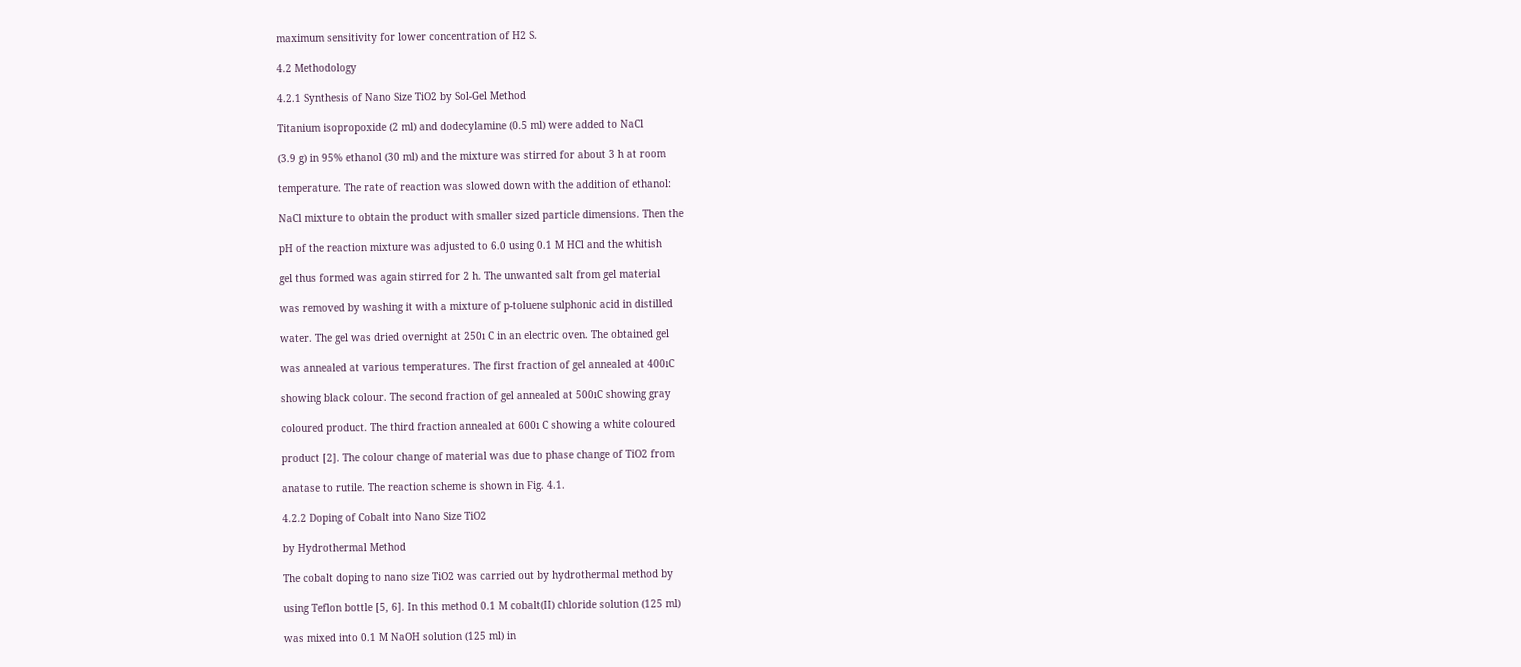maximum sensitivity for lower concentration of H2 S.

4.2 Methodology

4.2.1 Synthesis of Nano Size TiO2 by Sol-Gel Method

Titanium isopropoxide (2 ml) and dodecylamine (0.5 ml) were added to NaCl

(3.9 g) in 95% ethanol (30 ml) and the mixture was stirred for about 3 h at room

temperature. The rate of reaction was slowed down with the addition of ethanol:

NaCl mixture to obtain the product with smaller sized particle dimensions. Then the

pH of the reaction mixture was adjusted to 6.0 using 0.1 M HCl and the whitish

gel thus formed was again stirred for 2 h. The unwanted salt from gel material

was removed by washing it with a mixture of p-toluene sulphonic acid in distilled

water. The gel was dried overnight at 250ı C in an electric oven. The obtained gel

was annealed at various temperatures. The first fraction of gel annealed at 400ıC

showing black colour. The second fraction of gel annealed at 500ıC showing gray

coloured product. The third fraction annealed at 600ı C showing a white coloured

product [2]. The colour change of material was due to phase change of TiO2 from

anatase to rutile. The reaction scheme is shown in Fig. 4.1.

4.2.2 Doping of Cobalt into Nano Size TiO2

by Hydrothermal Method

The cobalt doping to nano size TiO2 was carried out by hydrothermal method by

using Teflon bottle [5, 6]. In this method 0.1 M cobalt(II) chloride solution (125 ml)

was mixed into 0.1 M NaOH solution (125 ml) in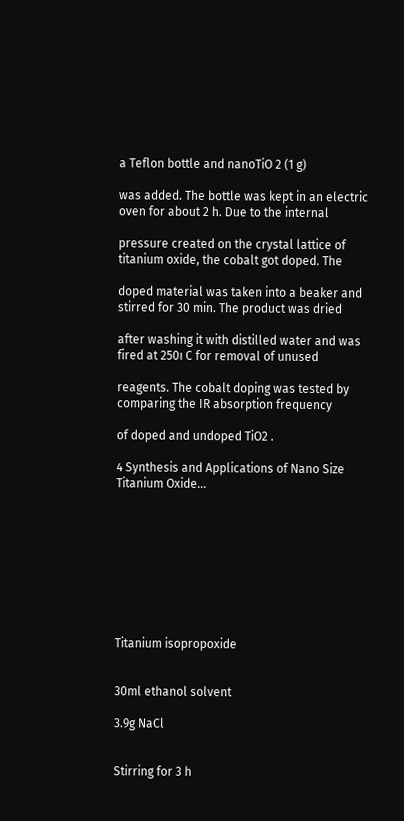a Teflon bottle and nanoTiO 2 (1 g)

was added. The bottle was kept in an electric oven for about 2 h. Due to the internal

pressure created on the crystal lattice of titanium oxide, the cobalt got doped. The

doped material was taken into a beaker and stirred for 30 min. The product was dried

after washing it with distilled water and was fired at 250ı C for removal of unused

reagents. The cobalt doping was tested by comparing the IR absorption frequency

of doped and undoped TiO2 .

4 Synthesis and Applications of Nano Size Titanium Oxide...









Titanium isopropoxide


30ml ethanol solvent

3.9g NaCl


Stirring for 3 h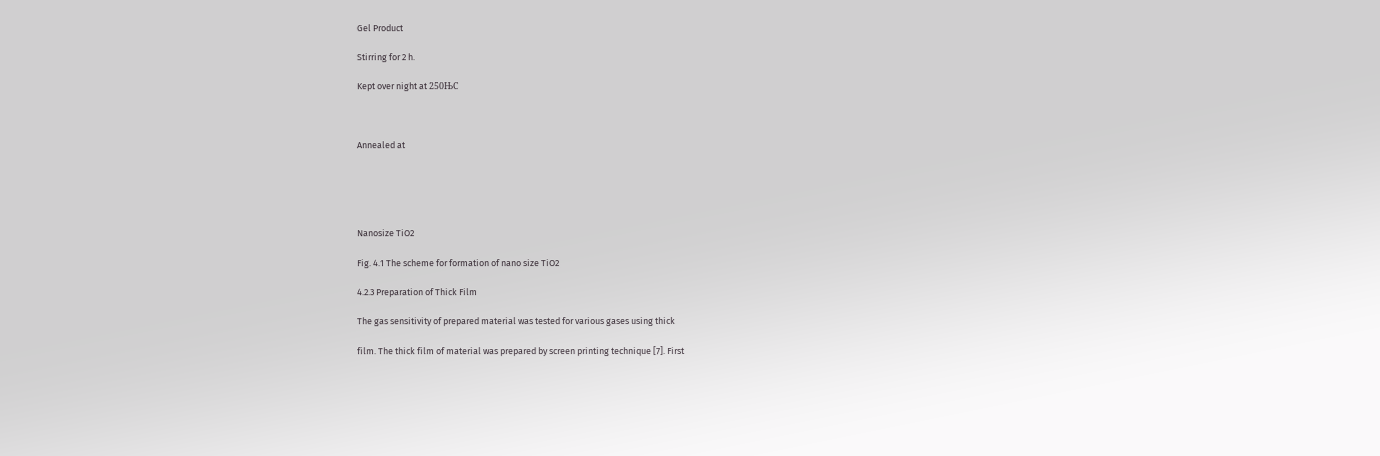Gel Product

Stirring for 2 h.

Kept over night at 250ЊC



Annealed at





Nanosize TiO2

Fig. 4.1 The scheme for formation of nano size TiO2

4.2.3 Preparation of Thick Film

The gas sensitivity of prepared material was tested for various gases using thick

film. The thick film of material was prepared by screen printing technique [7]. First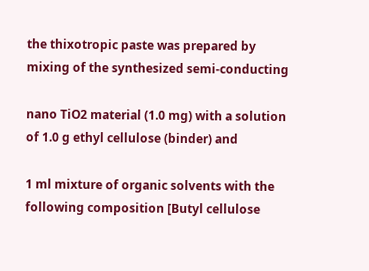the thixotropic paste was prepared by mixing of the synthesized semi-conducting

nano TiO2 material (1.0 mg) with a solution of 1.0 g ethyl cellulose (binder) and

1 ml mixture of organic solvents with the following composition [Butyl cellulose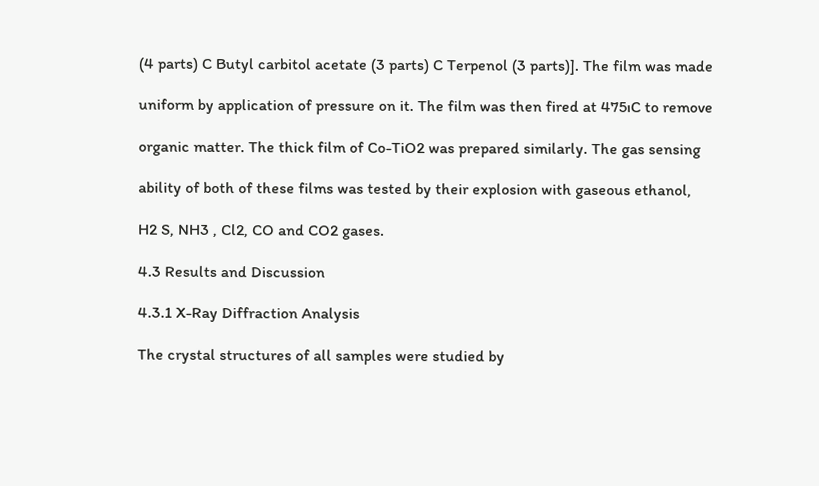(4 parts) C Butyl carbitol acetate (3 parts) C Terpenol (3 parts)]. The film was made

uniform by application of pressure on it. The film was then fired at 475ıC to remove

organic matter. The thick film of Co-TiO2 was prepared similarly. The gas sensing

ability of both of these films was tested by their explosion with gaseous ethanol,

H2 S, NH3 , Cl2, CO and CO2 gases.

4.3 Results and Discussion

4.3.1 X-Ray Diffraction Analysis

The crystal structures of all samples were studied by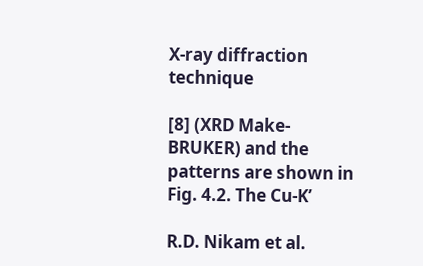X-ray diffraction technique

[8] (XRD Make-BRUKER) and the patterns are shown in Fig. 4.2. The Cu-K’

R.D. Nikam et al.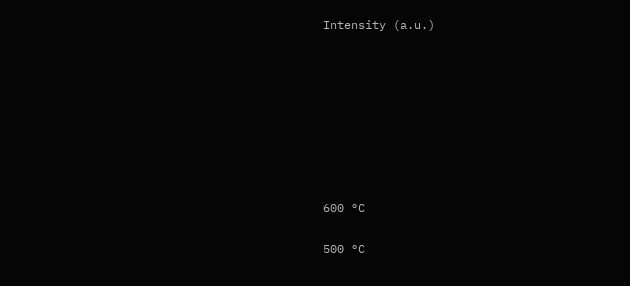Intensity (a.u.)








600 °C

500 °C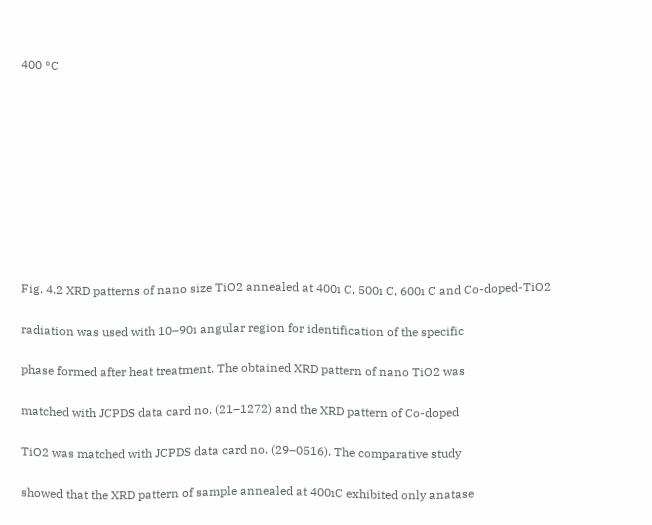400 °C










Fig. 4.2 XRD patterns of nano size TiO2 annealed at 400ı C, 500ı C, 600ı C and Co-doped-TiO2

radiation was used with 10–90ı angular region for identification of the specific

phase formed after heat treatment. The obtained XRD pattern of nano TiO2 was

matched with JCPDS data card no. (21–1272) and the XRD pattern of Co-doped

TiO2 was matched with JCPDS data card no. (29–0516). The comparative study

showed that the XRD pattern of sample annealed at 400ıC exhibited only anatase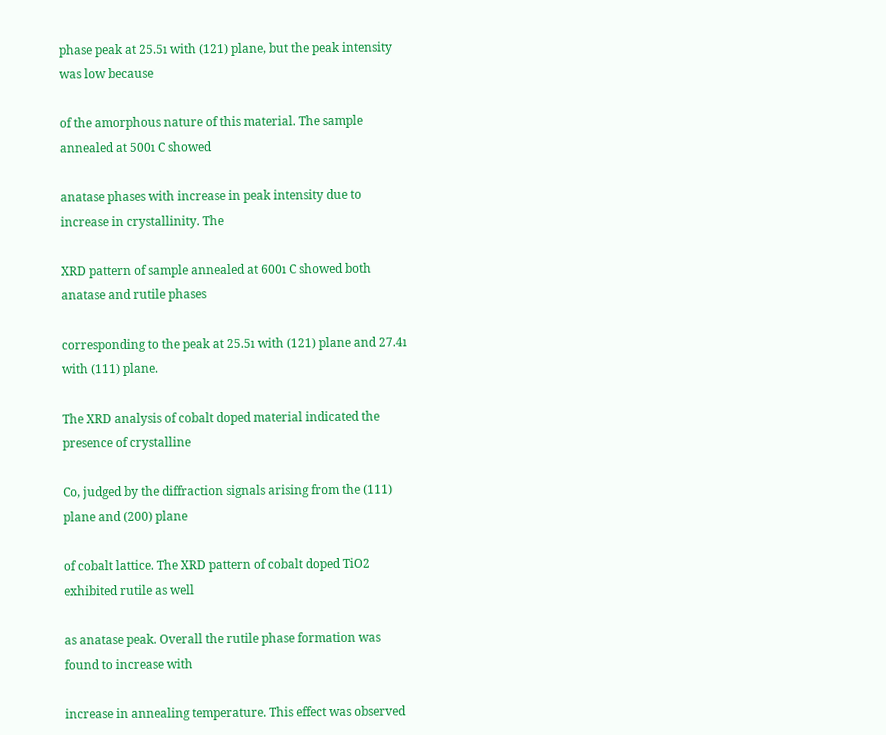phase peak at 25.5ı with (121) plane, but the peak intensity was low because

of the amorphous nature of this material. The sample annealed at 500ı C showed

anatase phases with increase in peak intensity due to increase in crystallinity. The

XRD pattern of sample annealed at 600ı C showed both anatase and rutile phases

corresponding to the peak at 25.5ı with (121) plane and 27.4ı with (111) plane.

The XRD analysis of cobalt doped material indicated the presence of crystalline

Co, judged by the diffraction signals arising from the (111) plane and (200) plane

of cobalt lattice. The XRD pattern of cobalt doped TiO2 exhibited rutile as well

as anatase peak. Overall the rutile phase formation was found to increase with

increase in annealing temperature. This effect was observed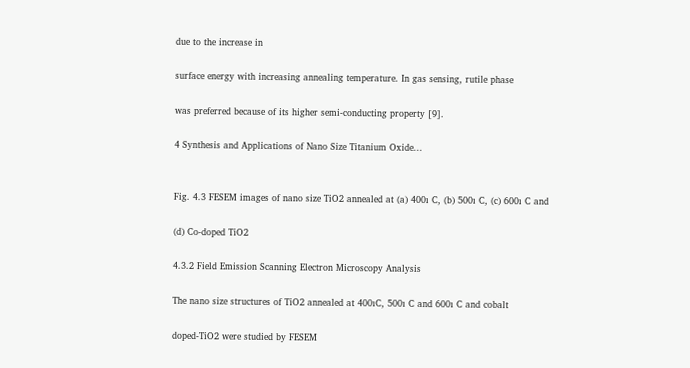due to the increase in

surface energy with increasing annealing temperature. In gas sensing, rutile phase

was preferred because of its higher semi-conducting property [9].

4 Synthesis and Applications of Nano Size Titanium Oxide...


Fig. 4.3 FESEM images of nano size TiO2 annealed at (a) 400ı C, (b) 500ı C, (c) 600ı C and

(d) Co-doped TiO2

4.3.2 Field Emission Scanning Electron Microscopy Analysis

The nano size structures of TiO2 annealed at 400ıC, 500ı C and 600ı C and cobalt

doped-TiO2 were studied by FESEM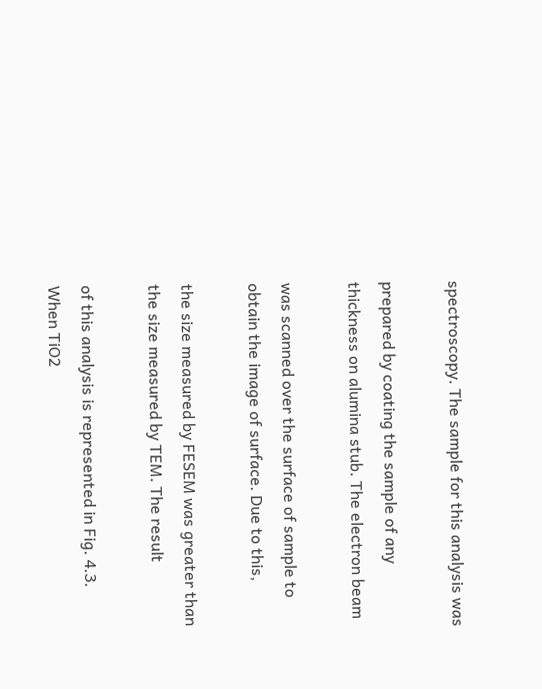spectroscopy. The sample for this analysis was

prepared by coating the sample of any thickness on alumina stub. The electron beam

was scanned over the surface of sample to obtain the image of surface. Due to this,

the size measured by FESEM was greater than the size measured by TEM. The result

of this analysis is represented in Fig. 4.3. When TiO2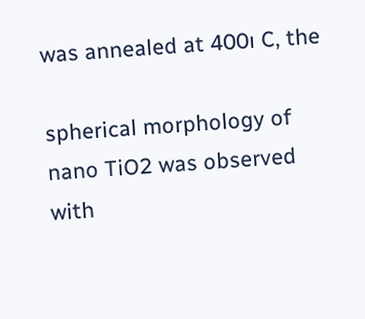was annealed at 400ı C, the

spherical morphology of nano TiO2 was observed with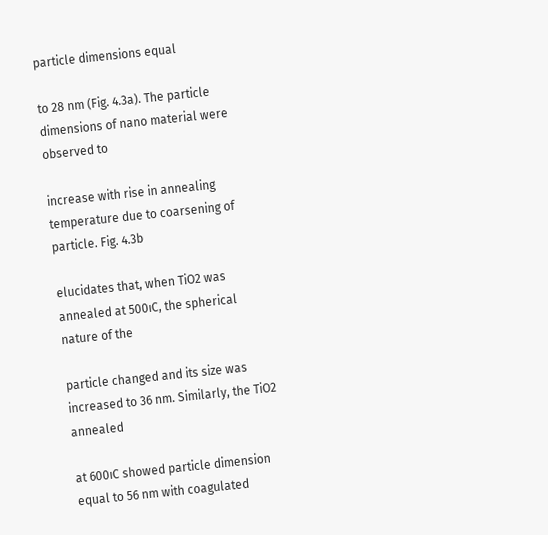particle dimensions equal

to 28 nm (Fig. 4.3a). The particle dimensions of nano material were observed to

increase with rise in annealing temperature due to coarsening of particle. Fig. 4.3b

elucidates that, when TiO2 was annealed at 500ıC, the spherical nature of the

particle changed and its size was increased to 36 nm. Similarly, the TiO2 annealed

at 600ıC showed particle dimension equal to 56 nm with coagulated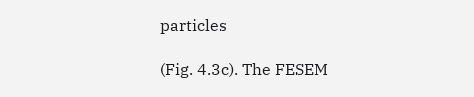particles

(Fig. 4.3c). The FESEM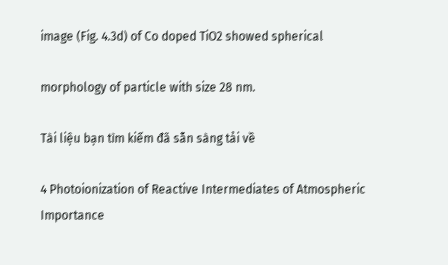image (Fig. 4.3d) of Co doped TiO2 showed spherical

morphology of particle with size 28 nm.

Tài liệu bạn tìm kiếm đã sẵn sàng tải về

4 Photoionization of Reactive Intermediates of Atmospheric Importance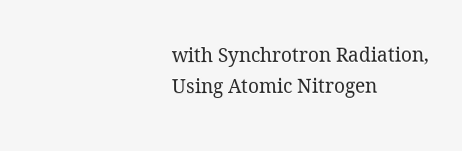with Synchrotron Radiation, Using Atomic Nitrogen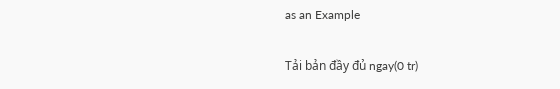as an Example

Tải bản đầy đủ ngay(0 tr)